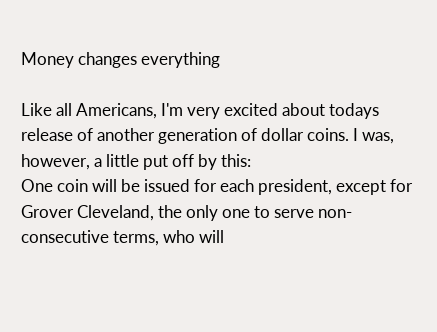Money changes everything

Like all Americans, I'm very excited about todays release of another generation of dollar coins. I was, however, a little put off by this:
One coin will be issued for each president, except for Grover Cleveland, the only one to serve non-consecutive terms, who will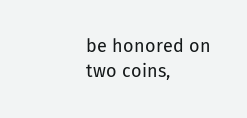be honored on two coins,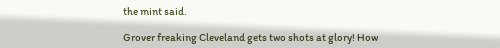the mint said.

Grover freaking Cleveland gets two shots at glory! How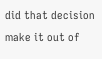did that decision make it out of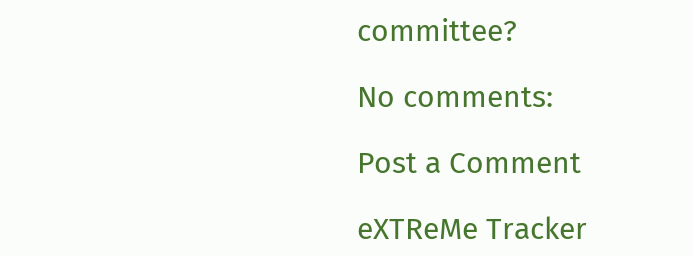committee?

No comments:

Post a Comment

eXTReMe Tracker